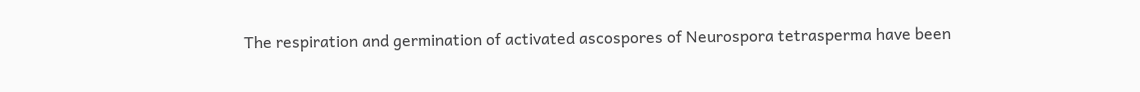The respiration and germination of activated ascospores of Neurospora tetrasperma have been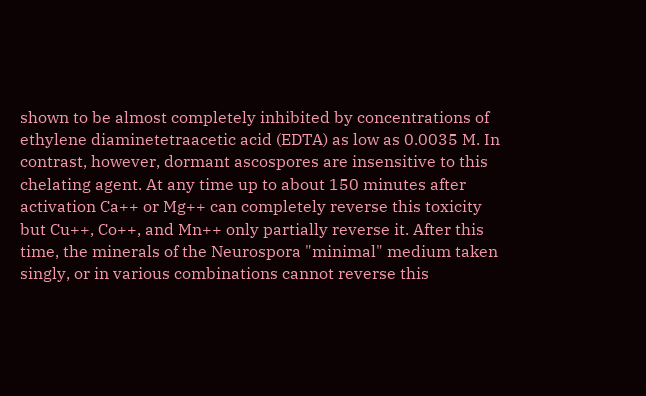shown to be almost completely inhibited by concentrations of ethylene diaminetetraacetic acid (EDTA) as low as 0.0035 M. In contrast, however, dormant ascospores are insensitive to this chelating agent. At any time up to about 150 minutes after activation Ca++ or Mg++ can completely reverse this toxicity but Cu++, Co++, and Mn++ only partially reverse it. After this time, the minerals of the Neurospora "minimal" medium taken singly, or in various combinations cannot reverse this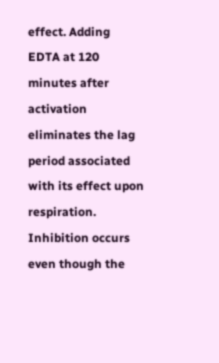effect. Adding EDTA at 120 minutes after activation eliminates the lag period associated with its effect upon respiration. Inhibition occurs even though the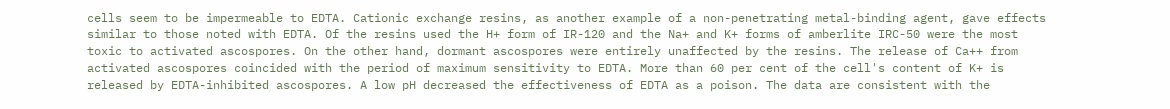cells seem to be impermeable to EDTA. Cationic exchange resins, as another example of a non-penetrating metal-binding agent, gave effects similar to those noted with EDTA. Of the resins used the H+ form of IR-120 and the Na+ and K+ forms of amberlite IRC-50 were the most toxic to activated ascospores. On the other hand, dormant ascospores were entirely unaffected by the resins. The release of Ca++ from activated ascospores coincided with the period of maximum sensitivity to EDTA. More than 60 per cent of the cell's content of K+ is released by EDTA-inhibited ascospores. A low pH decreased the effectiveness of EDTA as a poison. The data are consistent with the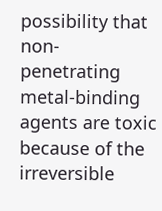possibility that non-penetrating metal-binding agents are toxic because of the irreversible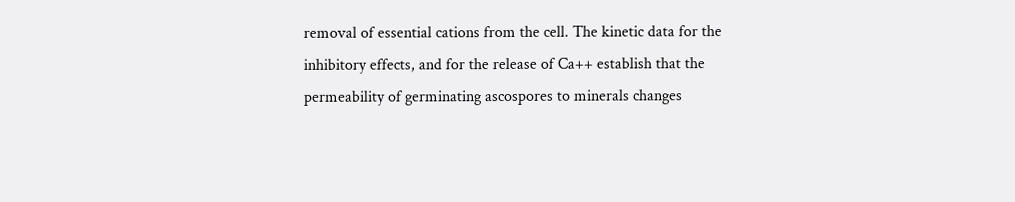removal of essential cations from the cell. The kinetic data for the inhibitory effects, and for the release of Ca++ establish that the permeability of germinating ascospores to minerals changes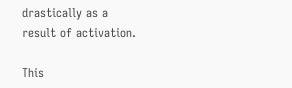drastically as a result of activation.

This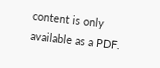content is only available as a PDF.